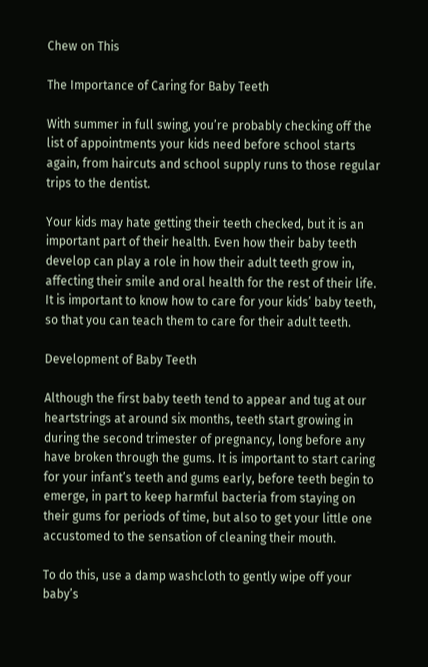Chew on This

The Importance of Caring for Baby Teeth

With summer in full swing, you’re probably checking off the list of appointments your kids need before school starts again, from haircuts and school supply runs to those regular trips to the dentist.

Your kids may hate getting their teeth checked, but it is an important part of their health. Even how their baby teeth develop can play a role in how their adult teeth grow in, affecting their smile and oral health for the rest of their life. It is important to know how to care for your kids’ baby teeth, so that you can teach them to care for their adult teeth.

Development of Baby Teeth

Although the first baby teeth tend to appear and tug at our heartstrings at around six months, teeth start growing in during the second trimester of pregnancy, long before any have broken through the gums. It is important to start caring for your infant’s teeth and gums early, before teeth begin to emerge, in part to keep harmful bacteria from staying on their gums for periods of time, but also to get your little one accustomed to the sensation of cleaning their mouth.

To do this, use a damp washcloth to gently wipe off your baby’s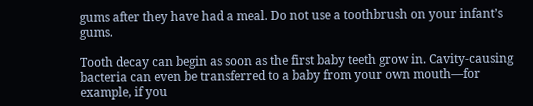gums after they have had a meal. Do not use a toothbrush on your infant’s gums.

Tooth decay can begin as soon as the first baby teeth grow in. Cavity-causing bacteria can even be transferred to a baby from your own mouth—for example, if you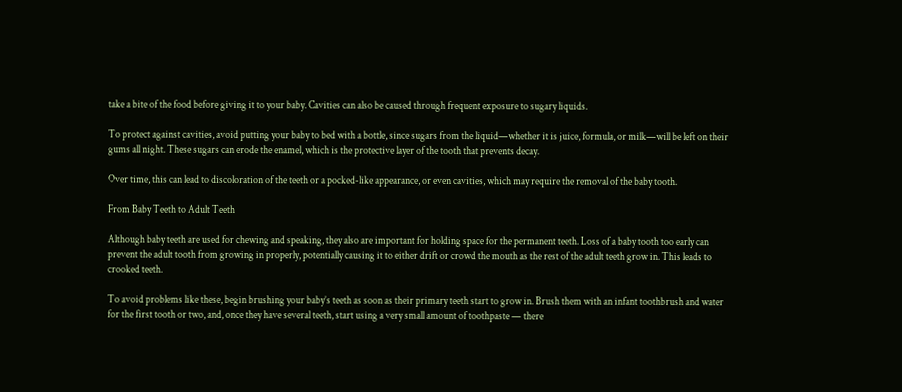take a bite of the food before giving it to your baby. Cavities can also be caused through frequent exposure to sugary liquids.

To protect against cavities, avoid putting your baby to bed with a bottle, since sugars from the liquid—whether it is juice, formula, or milk—will be left on their gums all night. These sugars can erode the enamel, which is the protective layer of the tooth that prevents decay.

Over time, this can lead to discoloration of the teeth or a pocked-like appearance, or even cavities, which may require the removal of the baby tooth.

From Baby Teeth to Adult Teeth

Although baby teeth are used for chewing and speaking, they also are important for holding space for the permanent teeth. Loss of a baby tooth too early can prevent the adult tooth from growing in properly, potentially causing it to either drift or crowd the mouth as the rest of the adult teeth grow in. This leads to crooked teeth.

To avoid problems like these, begin brushing your baby’s teeth as soon as their primary teeth start to grow in. Brush them with an infant toothbrush and water for the first tooth or two, and, once they have several teeth, start using a very small amount of toothpaste — there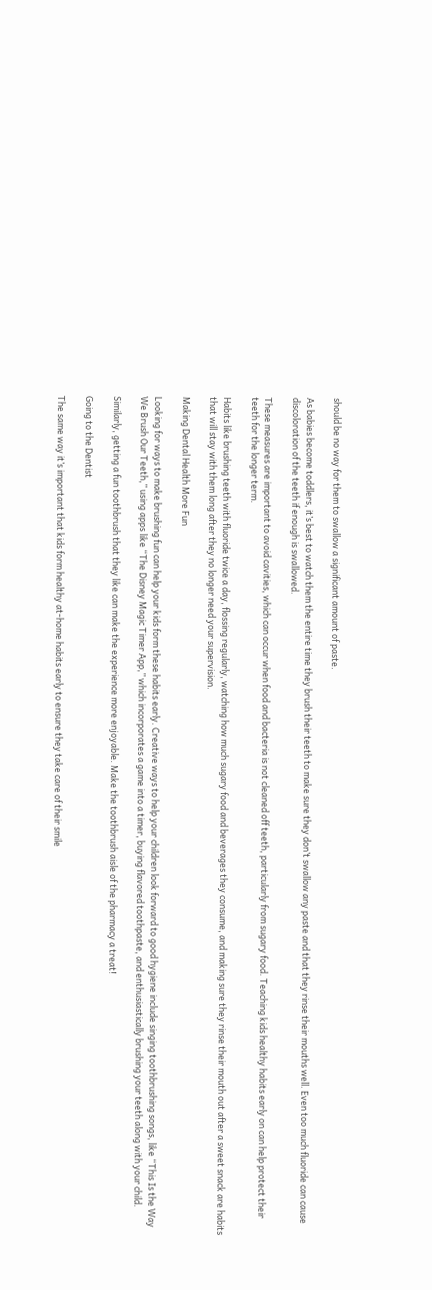should be no way for them to swallow a significant amount of paste.

As babies become toddlers, it’s best to watch them the entire time they brush their teeth to make sure they don’t swallow any paste and that they rinse their mouths well. Even too much fluoride can cause discoloration of the teeth if enough is swallowed.

These measures are important to avoid cavities, which can occur when food and bacteria is not cleaned off teeth, particularly from sugary food. Teaching kids healthy habits early on can help protect their teeth for the longer term.

Habits like brushing teeth with fluoride twice a day, flossing regularly, watching how much sugary food and beverages they consume, and making sure they rinse their mouth out after a sweet snack are habits that will stay with them long after they no longer need your supervision.

Making Dental Health More Fun

Looking for ways to make brushing fun can help your kids form these habits early. Creative ways to help your children look forward to good hygiene include singing toothbrushing songs, like “This Is the Way We Brush Our Teeth,” using apps like “The Disney Magic Timer App,” which incorporates a game into a timer, buying flavored toothpaste, and enthusiastically brushing your teeth along with your child.

Similarly, getting a fun toothbrush that they like can make the experience more enjoyable. Make the toothbrush aisle of the pharmacy a treat!

Going to the Dentist

The same way it’s important that kids form healthy at-home habits early to ensure they take care of their smile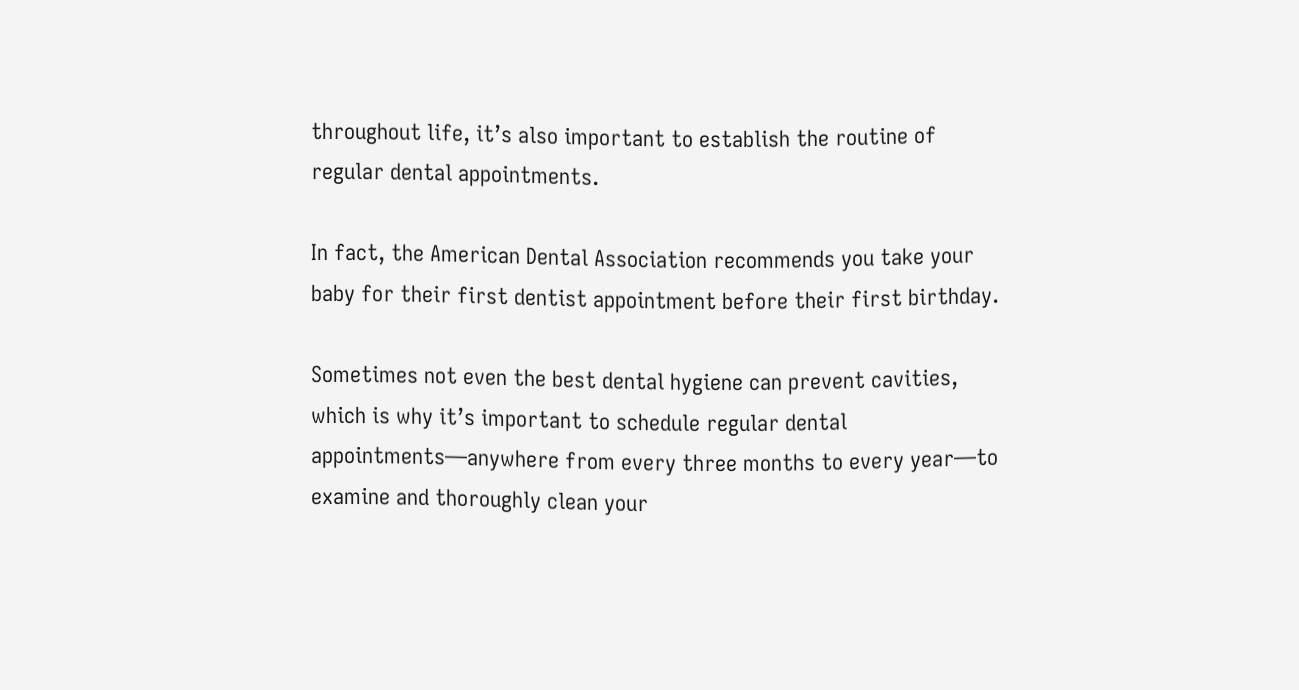throughout life, it’s also important to establish the routine of regular dental appointments.

In fact, the American Dental Association recommends you take your baby for their first dentist appointment before their first birthday.

Sometimes not even the best dental hygiene can prevent cavities, which is why it’s important to schedule regular dental appointments—anywhere from every three months to every year—to examine and thoroughly clean your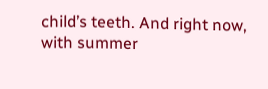child’s teeth. And right now, with summer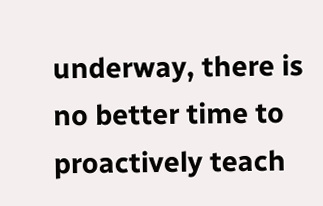underway, there is no better time to proactively teach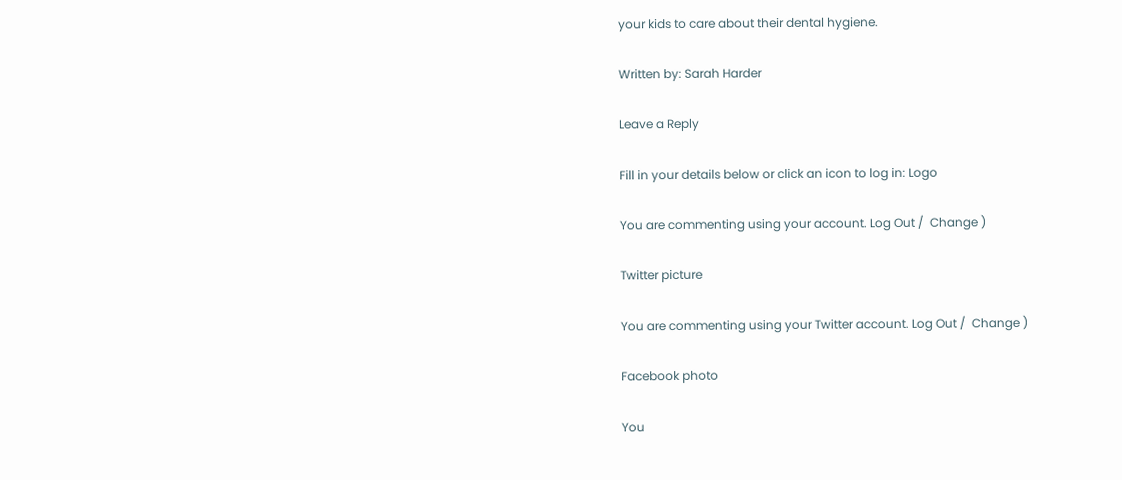your kids to care about their dental hygiene.

Written by: Sarah Harder

Leave a Reply

Fill in your details below or click an icon to log in: Logo

You are commenting using your account. Log Out /  Change )

Twitter picture

You are commenting using your Twitter account. Log Out /  Change )

Facebook photo

You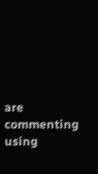are commenting using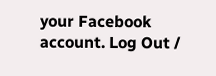your Facebook account. Log Out /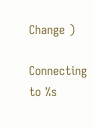Change )

Connecting to %s